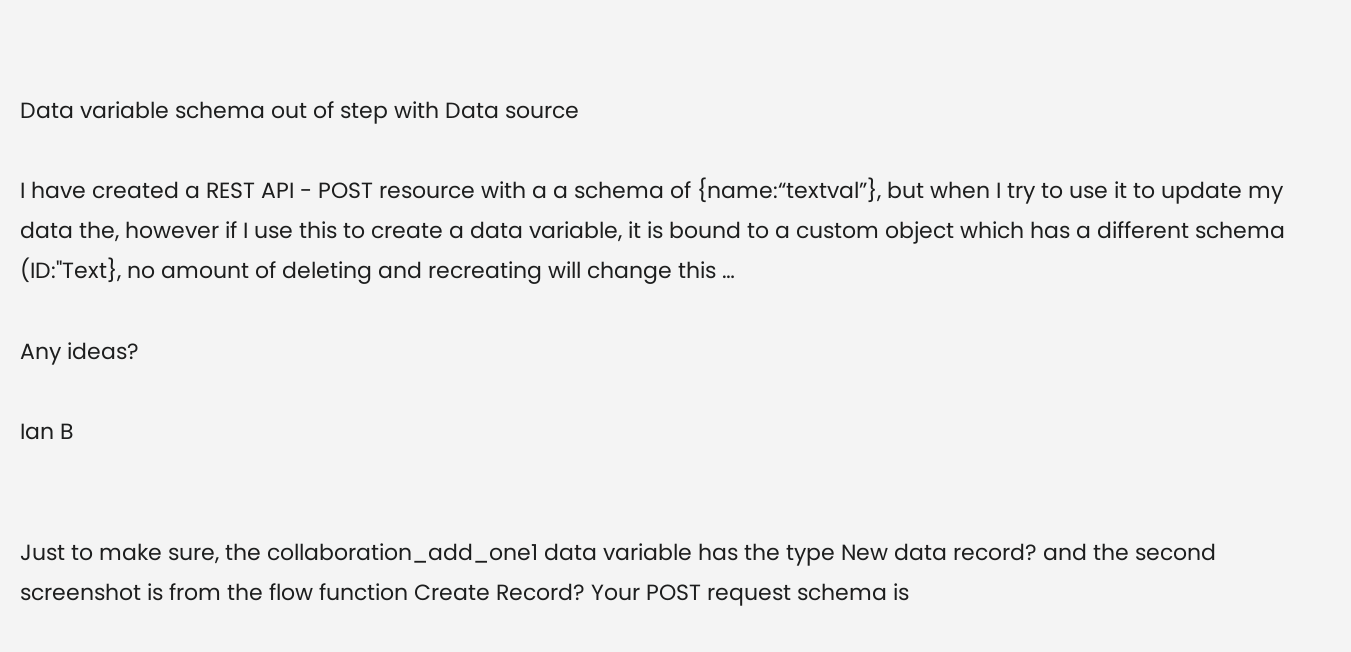Data variable schema out of step with Data source

I have created a REST API - POST resource with a a schema of {name:“textval”}, but when I try to use it to update my data the, however if I use this to create a data variable, it is bound to a custom object which has a different schema (ID:"Text}, no amount of deleting and recreating will change this …

Any ideas?

Ian B


Just to make sure, the collaboration_add_one1 data variable has the type New data record? and the second screenshot is from the flow function Create Record? Your POST request schema is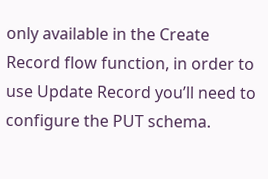only available in the Create Record flow function, in order to use Update Record you’ll need to configure the PUT schema.